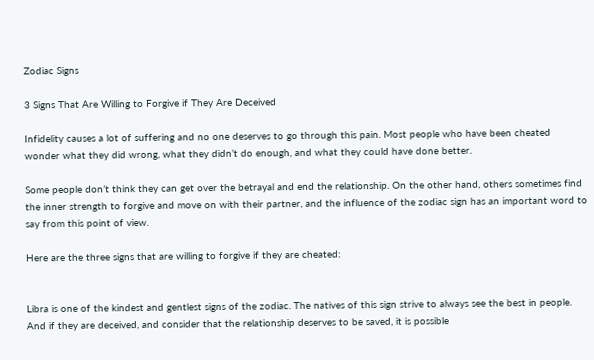Zodiac Signs

3 Signs That Are Willing to Forgive if They Are Deceived

Infidelity causes a lot of suffering and no one deserves to go through this pain. Most people who have been cheated wonder what they did wrong, what they didn’t do enough, and what they could have done better.

Some people don’t think they can get over the betrayal and end the relationship. On the other hand, others sometimes find the inner strength to forgive and move on with their partner, and the influence of the zodiac sign has an important word to say from this point of view.

Here are the three signs that are willing to forgive if they are cheated:


Libra is one of the kindest and gentlest signs of the zodiac. The natives of this sign strive to always see the best in people. And if they are deceived, and consider that the relationship deserves to be saved, it is possible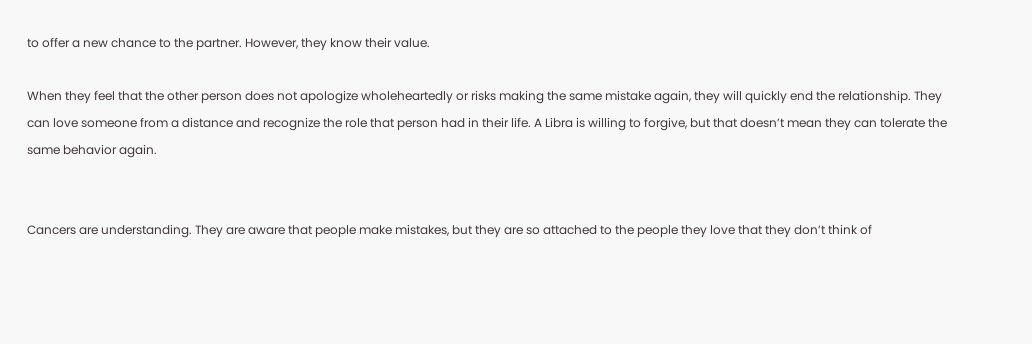to offer a new chance to the partner. However, they know their value.

When they feel that the other person does not apologize wholeheartedly or risks making the same mistake again, they will quickly end the relationship. They can love someone from a distance and recognize the role that person had in their life. A Libra is willing to forgive, but that doesn’t mean they can tolerate the same behavior again.


Cancers are understanding. They are aware that people make mistakes, but they are so attached to the people they love that they don’t think of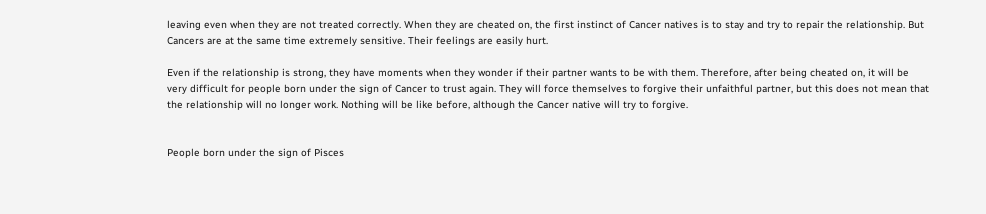leaving even when they are not treated correctly. When they are cheated on, the first instinct of Cancer natives is to stay and try to repair the relationship. But Cancers are at the same time extremely sensitive. Their feelings are easily hurt.

Even if the relationship is strong, they have moments when they wonder if their partner wants to be with them. Therefore, after being cheated on, it will be very difficult for people born under the sign of Cancer to trust again. They will force themselves to forgive their unfaithful partner, but this does not mean that the relationship will no longer work. Nothing will be like before, although the Cancer native will try to forgive.


People born under the sign of Pisces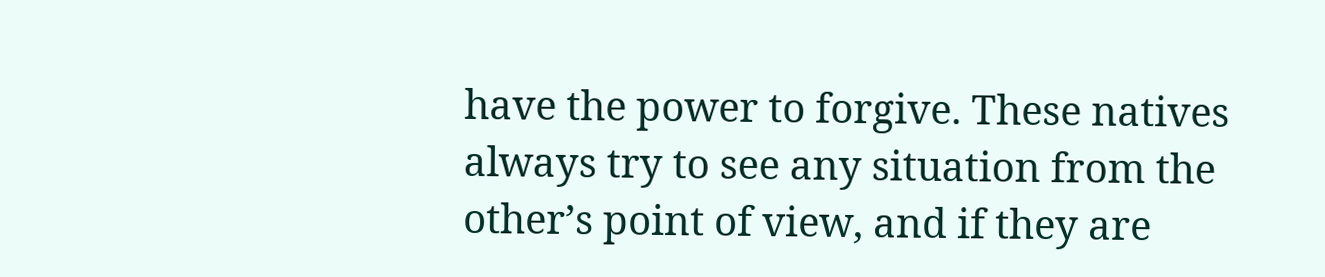have the power to forgive. These natives always try to see any situation from the other’s point of view, and if they are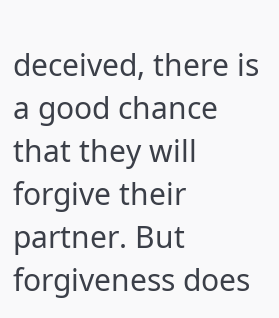deceived, there is a good chance that they will forgive their partner. But forgiveness does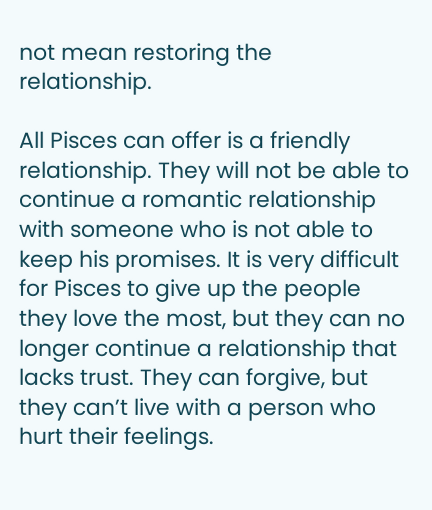not mean restoring the relationship.

All Pisces can offer is a friendly relationship. They will not be able to continue a romantic relationship with someone who is not able to keep his promises. It is very difficult for Pisces to give up the people they love the most, but they can no longer continue a relationship that lacks trust. They can forgive, but they can’t live with a person who hurt their feelings.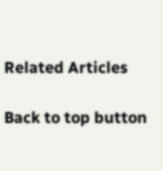Related Articles

Back to top button